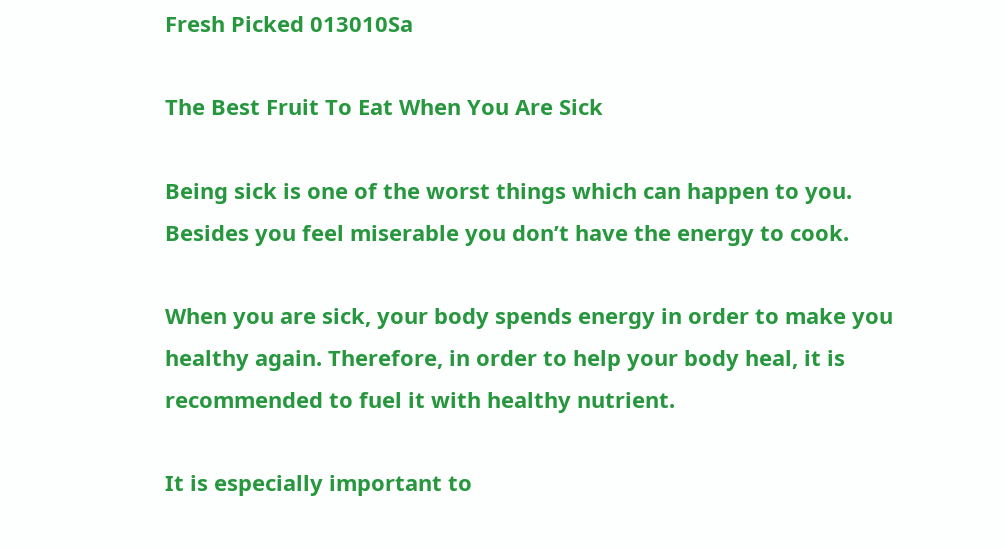Fresh Picked 013010Sa

The Best Fruit To Eat When You Are Sick

Being sick is one of the worst things which can happen to you. Besides you feel miserable you don’t have the energy to cook.

When you are sick, your body spends energy in order to make you healthy again. Therefore, in order to help your body heal, it is recommended to fuel it with healthy nutrient.

It is especially important to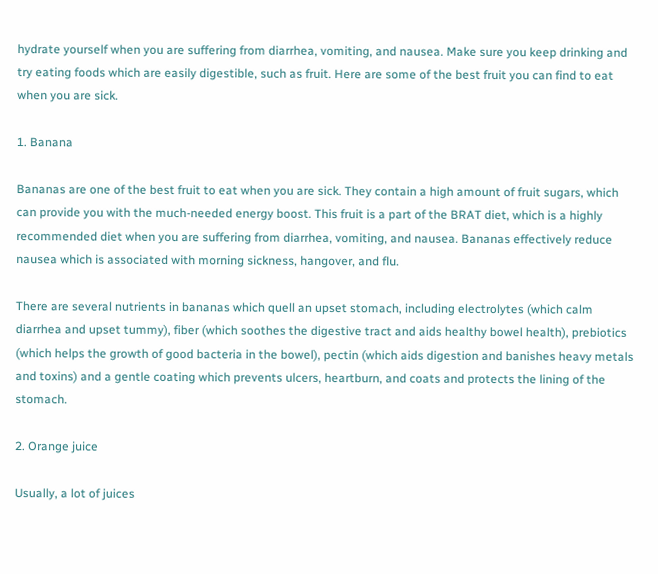hydrate yourself when you are suffering from diarrhea, vomiting, and nausea. Make sure you keep drinking and try eating foods which are easily digestible, such as fruit. Here are some of the best fruit you can find to eat when you are sick.

1. Banana

Bananas are one of the best fruit to eat when you are sick. They contain a high amount of fruit sugars, which can provide you with the much-needed energy boost. This fruit is a part of the BRAT diet, which is a highly recommended diet when you are suffering from diarrhea, vomiting, and nausea. Bananas effectively reduce nausea which is associated with morning sickness, hangover, and flu.

There are several nutrients in bananas which quell an upset stomach, including electrolytes (which calm diarrhea and upset tummy), fiber (which soothes the digestive tract and aids healthy bowel health), prebiotics (which helps the growth of good bacteria in the bowel), pectin (which aids digestion and banishes heavy metals and toxins) and a gentle coating which prevents ulcers, heartburn, and coats and protects the lining of the stomach.

2. Orange juice

Usually, a lot of juices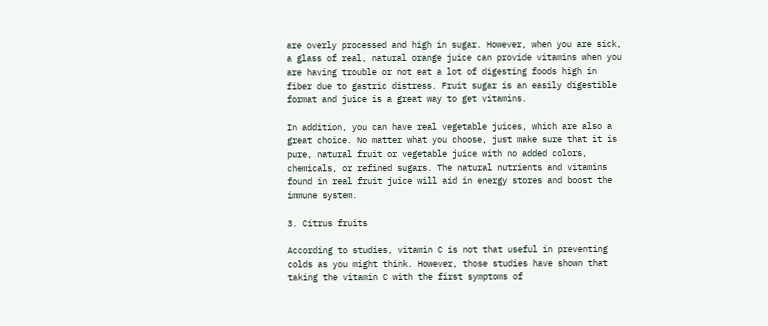are overly processed and high in sugar. However, when you are sick, a glass of real, natural orange juice can provide vitamins when you are having trouble or not eat a lot of digesting foods high in fiber due to gastric distress. Fruit sugar is an easily digestible format and juice is a great way to get vitamins.

In addition, you can have real vegetable juices, which are also a great choice. No matter what you choose, just make sure that it is pure, natural fruit or vegetable juice with no added colors, chemicals, or refined sugars. The natural nutrients and vitamins found in real fruit juice will aid in energy stores and boost the immune system.

3. Citrus fruits

According to studies, vitamin C is not that useful in preventing colds as you might think. However, those studies have shown that taking the vitamin C with the first symptoms of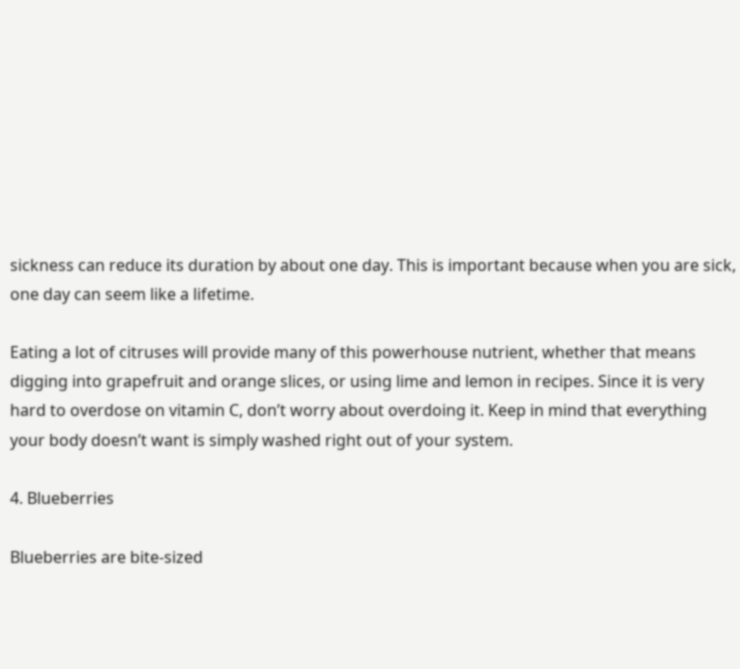sickness can reduce its duration by about one day. This is important because when you are sick, one day can seem like a lifetime.

Eating a lot of citruses will provide many of this powerhouse nutrient, whether that means digging into grapefruit and orange slices, or using lime and lemon in recipes. Since it is very hard to overdose on vitamin C, don’t worry about overdoing it. Keep in mind that everything your body doesn’t want is simply washed right out of your system.

4. Blueberries

Blueberries are bite-sized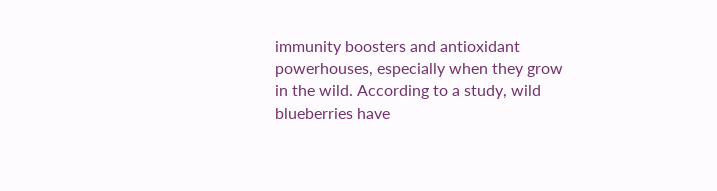immunity boosters and antioxidant powerhouses, especially when they grow in the wild. According to a study, wild blueberries have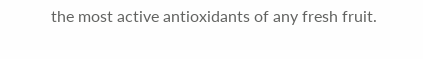the most active antioxidants of any fresh fruit.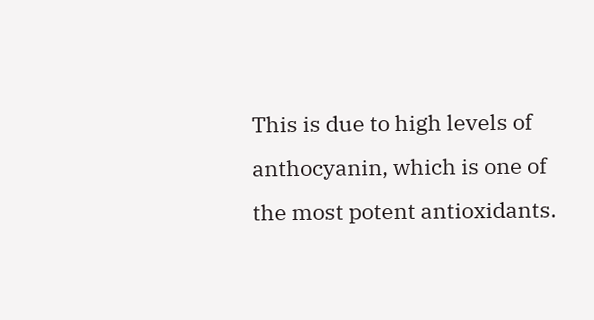This is due to high levels of anthocyanin, which is one of the most potent antioxidants.